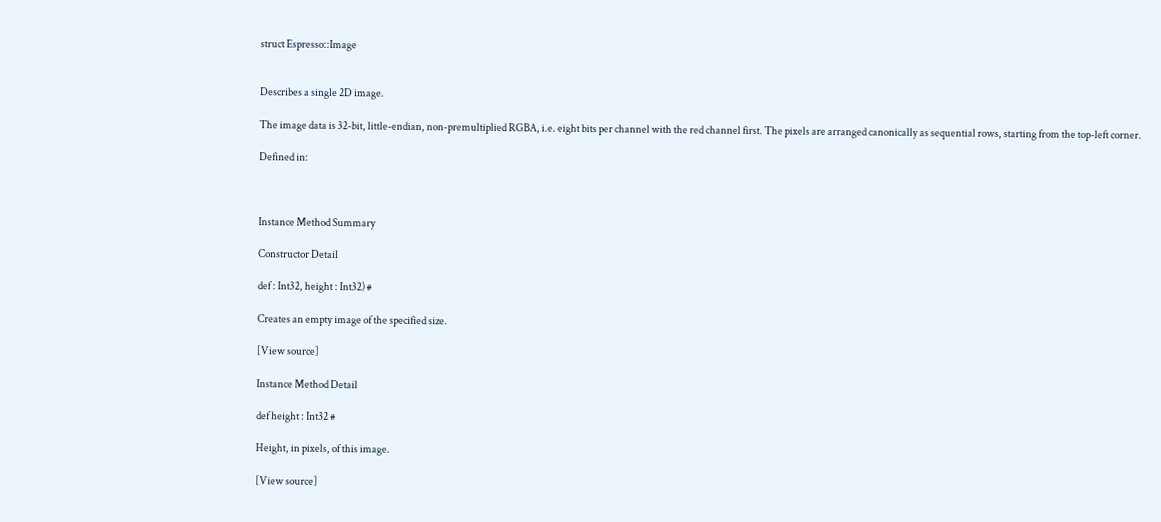struct Espresso::Image


Describes a single 2D image.

The image data is 32-bit, little-endian, non-premultiplied RGBA, i.e. eight bits per channel with the red channel first. The pixels are arranged canonically as sequential rows, starting from the top-left corner.

Defined in:



Instance Method Summary

Constructor Detail

def : Int32, height : Int32) #

Creates an empty image of the specified size.

[View source]

Instance Method Detail

def height : Int32 #

Height, in pixels, of this image.

[View source]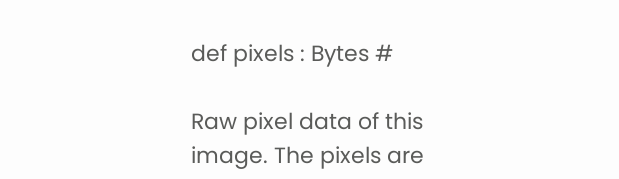def pixels : Bytes #

Raw pixel data of this image. The pixels are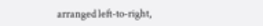arranged left-to-right,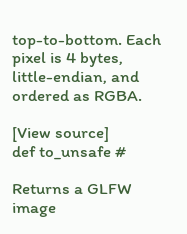top-to-bottom. Each pixel is 4 bytes, little-endian, and ordered as RGBA.

[View source]
def to_unsafe #

Returns a GLFW image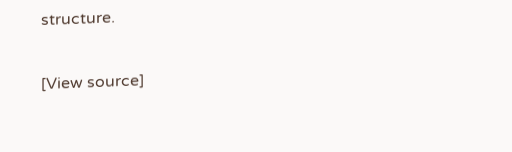structure.

[View source]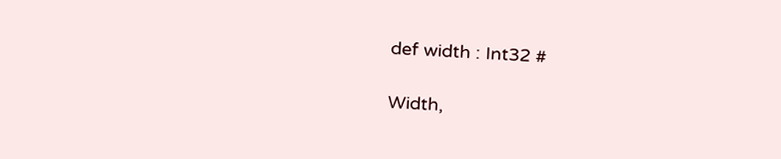def width : Int32 #

Width,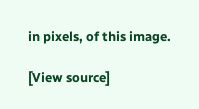in pixels, of this image.

[View source]